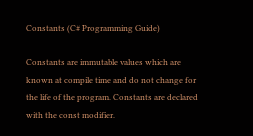Constants (C# Programming Guide)

Constants are immutable values which are known at compile time and do not change for the life of the program. Constants are declared with the const modifier.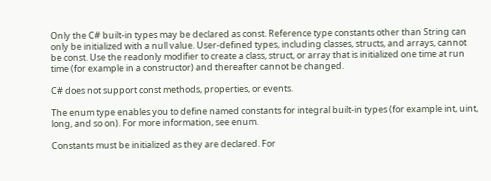Only the C# built-in types may be declared as const. Reference type constants other than String can only be initialized with a null value. User-defined types, including classes, structs, and arrays, cannot be const. Use the readonly modifier to create a class, struct, or array that is initialized one time at run time (for example in a constructor) and thereafter cannot be changed.

C# does not support const methods, properties, or events.

The enum type enables you to define named constants for integral built-in types (for example int, uint, long, and so on). For more information, see enum.

Constants must be initialized as they are declared. For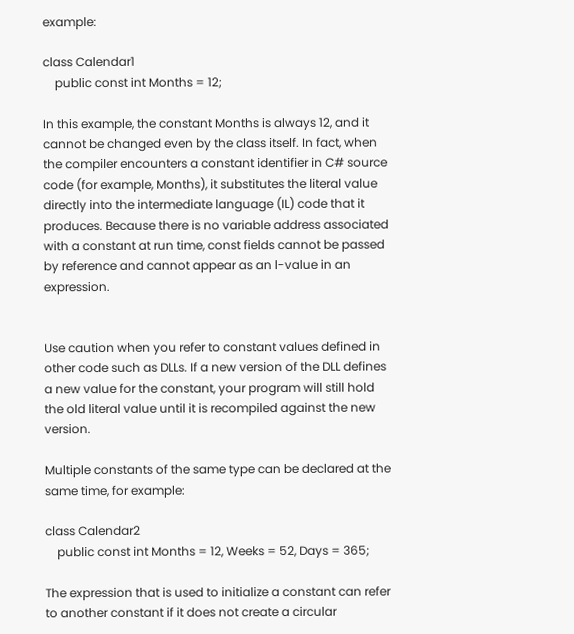example:

class Calendar1
    public const int Months = 12;

In this example, the constant Months is always 12, and it cannot be changed even by the class itself. In fact, when the compiler encounters a constant identifier in C# source code (for example, Months), it substitutes the literal value directly into the intermediate language (IL) code that it produces. Because there is no variable address associated with a constant at run time, const fields cannot be passed by reference and cannot appear as an l-value in an expression.


Use caution when you refer to constant values defined in other code such as DLLs. If a new version of the DLL defines a new value for the constant, your program will still hold the old literal value until it is recompiled against the new version.

Multiple constants of the same type can be declared at the same time, for example:

class Calendar2
    public const int Months = 12, Weeks = 52, Days = 365;

The expression that is used to initialize a constant can refer to another constant if it does not create a circular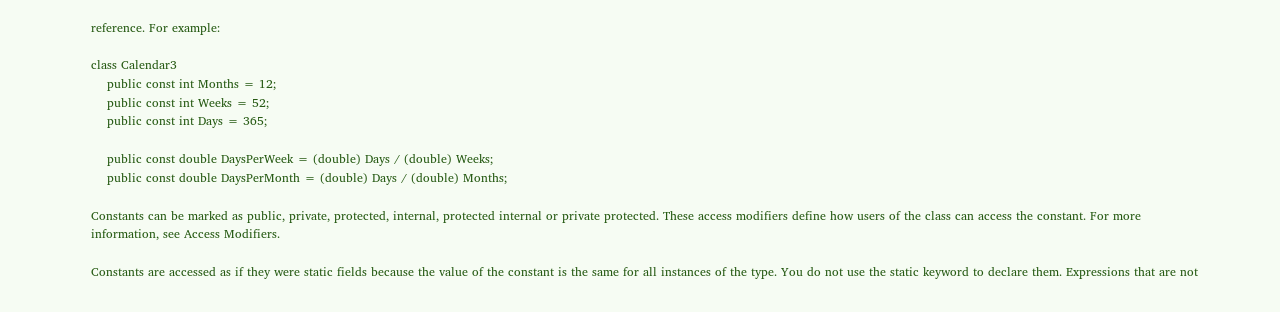reference. For example:

class Calendar3
    public const int Months = 12;
    public const int Weeks = 52;
    public const int Days = 365;

    public const double DaysPerWeek = (double) Days / (double) Weeks;
    public const double DaysPerMonth = (double) Days / (double) Months;

Constants can be marked as public, private, protected, internal, protected internal or private protected. These access modifiers define how users of the class can access the constant. For more information, see Access Modifiers.

Constants are accessed as if they were static fields because the value of the constant is the same for all instances of the type. You do not use the static keyword to declare them. Expressions that are not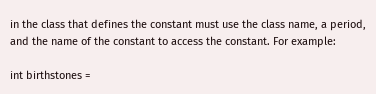in the class that defines the constant must use the class name, a period, and the name of the constant to access the constant. For example:

int birthstones =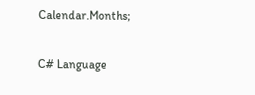Calendar.Months;

C# Language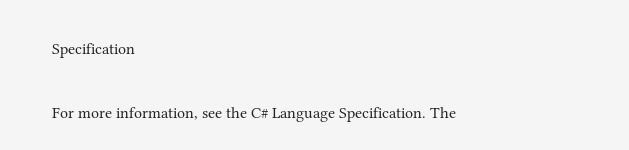Specification

For more information, see the C# Language Specification. The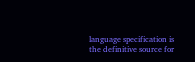language specification is the definitive source for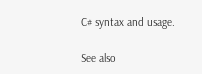C# syntax and usage.

See also